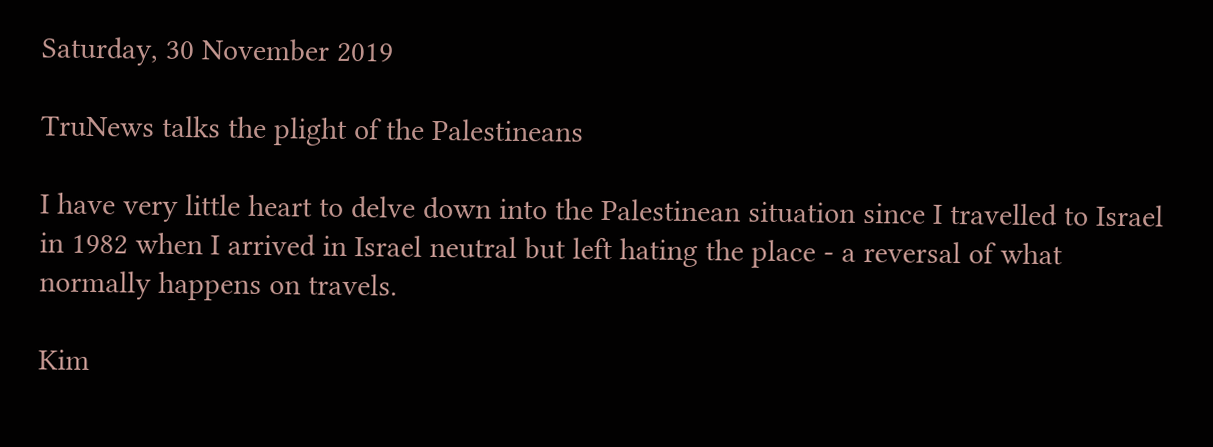Saturday, 30 November 2019

TruNews talks the plight of the Palestineans

I have very little heart to delve down into the Palestinean situation since I travelled to Israel in 1982 when I arrived in Israel neutral but left hating the place - a reversal of what normally happens on travels.

Kim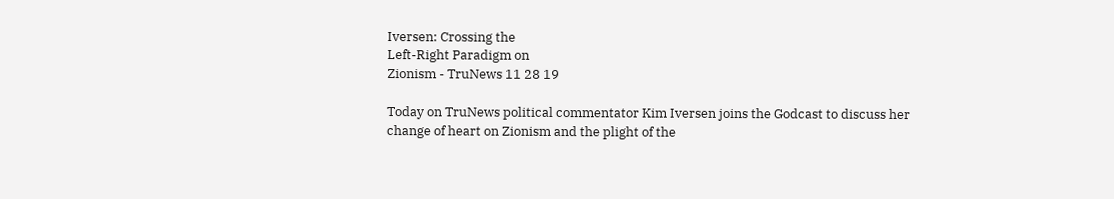Iversen: Crossing the
Left-Right Paradigm on
Zionism - TruNews 11 28 19

Today on TruNews political commentator Kim Iversen joins the Godcast to discuss her change of heart on Zionism and the plight of the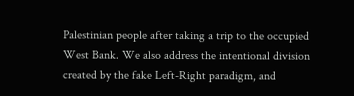Palestinian people after taking a trip to the occupied West Bank. We also address the intentional division created by the fake Left-Right paradigm, and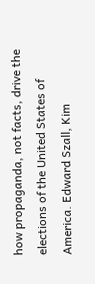how propaganda, not facts, drive the elections of the United States of America. Edward Szall, Kim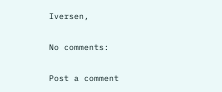Iversen,

No comments:

Post a comment